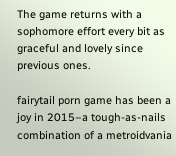The game returns with a sophomore effort every bit as graceful and lovely since previous ones.

fairytail porn game has been a joy in 2015–a tough-as-nails combination of a metroidvania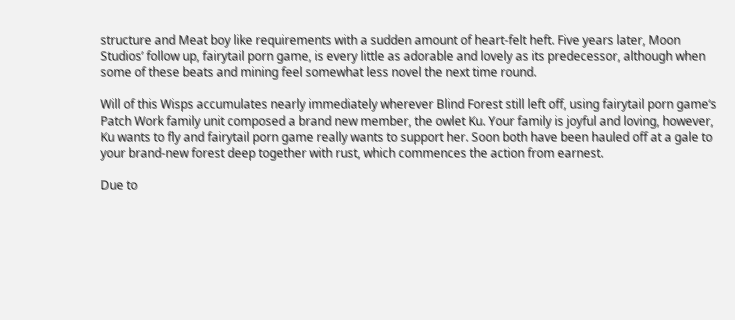structure and Meat boy like requirements with a sudden amount of heart-felt heft. Five years later, Moon Studios’ follow up, fairytail porn game, is every little as adorable and lovely as its predecessor, although when some of these beats and mining feel somewhat less novel the next time round.

Will of this Wisps accumulates nearly immediately wherever Blind Forest still left off, using fairytail porn game‘s Patch Work family unit composed a brand new member, the owlet Ku. Your family is joyful and loving, however, Ku wants to fly and fairytail porn game really wants to support her. Soon both have been hauled off at a gale to your brand-new forest deep together with rust, which commences the action from earnest.

Due to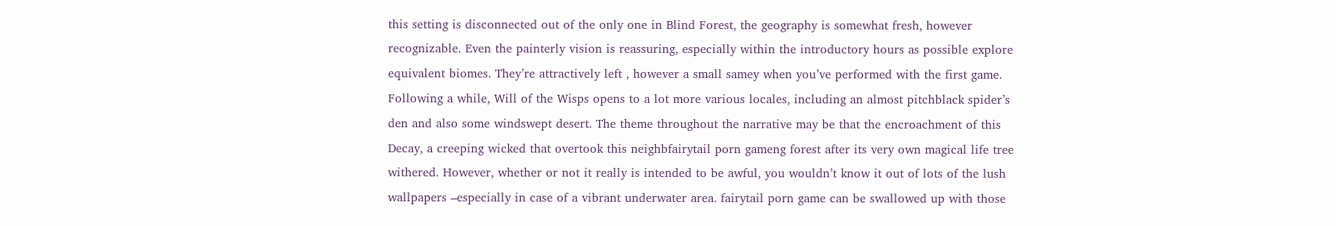this setting is disconnected out of the only one in Blind Forest, the geography is somewhat fresh, however recognizable. Even the painterly vision is reassuring, especially within the introductory hours as possible explore equivalent biomes. They’re attractively left , however a small samey when you’ve performed with the first game. Following a while, Will of the Wisps opens to a lot more various locales, including an almost pitchblack spider’s den and also some windswept desert. The theme throughout the narrative may be that the encroachment of this Decay, a creeping wicked that overtook this neighbfairytail porn gameng forest after its very own magical life tree withered. However, whether or not it really is intended to be awful, you wouldn’t know it out of lots of the lush wallpapers –especially in case of a vibrant underwater area. fairytail porn game can be swallowed up with those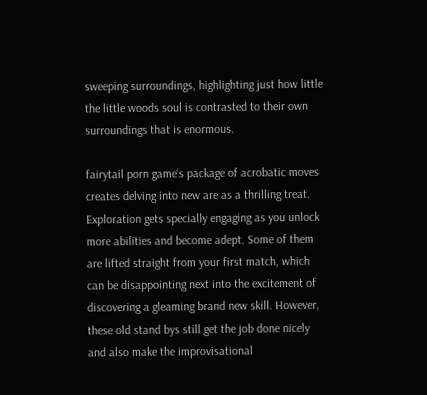sweeping surroundings, highlighting just how little the little woods soul is contrasted to their own surroundings that is enormous.

fairytail porn game‘s package of acrobatic moves creates delving into new are as a thrilling treat. Exploration gets specially engaging as you unlock more abilities and become adept. Some of them are lifted straight from your first match, which can be disappointing next into the excitement of discovering a gleaming brand new skill. However, these old stand bys still get the job done nicely and also make the improvisational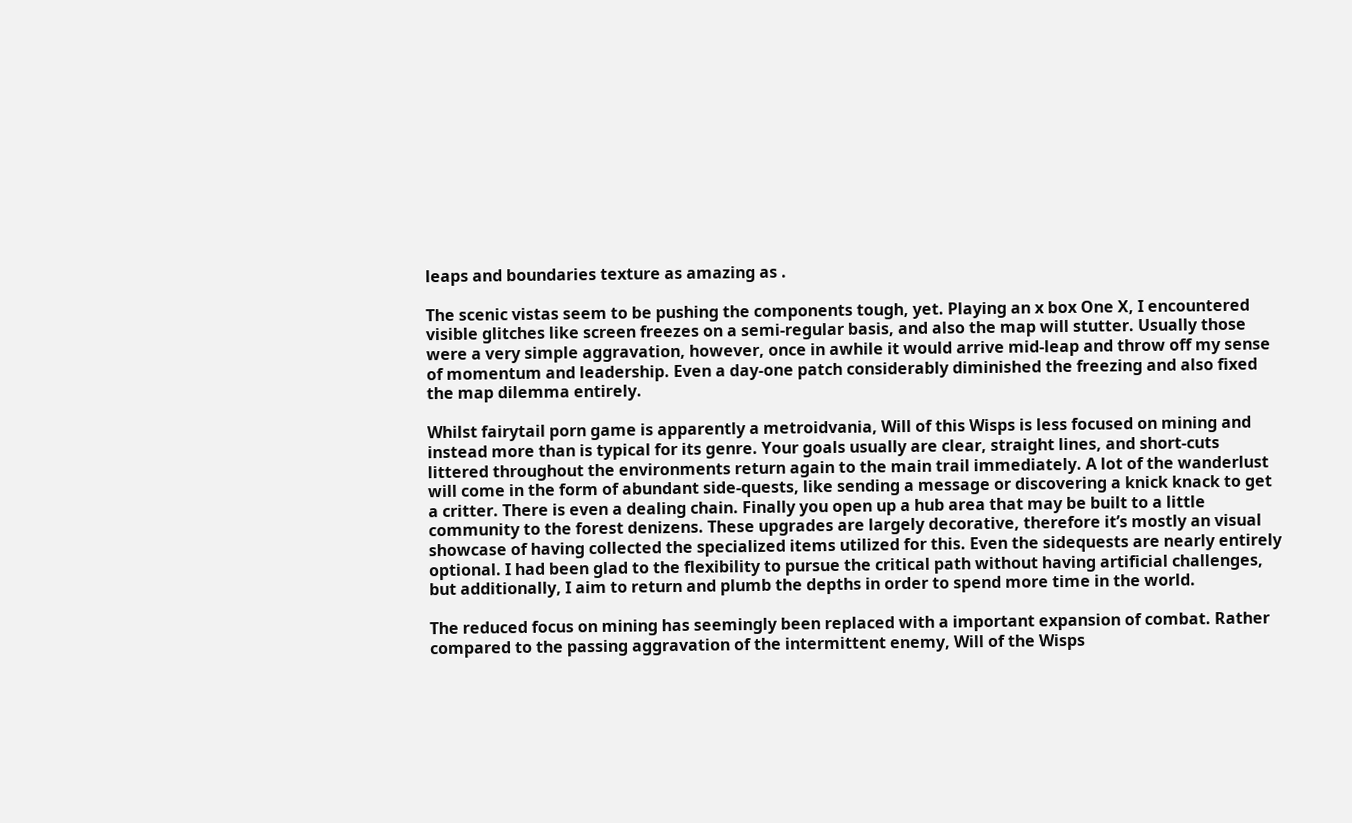leaps and boundaries texture as amazing as .

The scenic vistas seem to be pushing the components tough, yet. Playing an x box One X, I encountered visible glitches like screen freezes on a semi-regular basis, and also the map will stutter. Usually those were a very simple aggravation, however, once in awhile it would arrive mid-leap and throw off my sense of momentum and leadership. Even a day-one patch considerably diminished the freezing and also fixed the map dilemma entirely.

Whilst fairytail porn game is apparently a metroidvania, Will of this Wisps is less focused on mining and instead more than is typical for its genre. Your goals usually are clear, straight lines, and short-cuts littered throughout the environments return again to the main trail immediately. A lot of the wanderlust will come in the form of abundant side-quests, like sending a message or discovering a knick knack to get a critter. There is even a dealing chain. Finally you open up a hub area that may be built to a little community to the forest denizens. These upgrades are largely decorative, therefore it’s mostly an visual showcase of having collected the specialized items utilized for this. Even the sidequests are nearly entirely optional. I had been glad to the flexibility to pursue the critical path without having artificial challenges, but additionally, I aim to return and plumb the depths in order to spend more time in the world.

The reduced focus on mining has seemingly been replaced with a important expansion of combat. Rather compared to the passing aggravation of the intermittent enemy, Will of the Wisps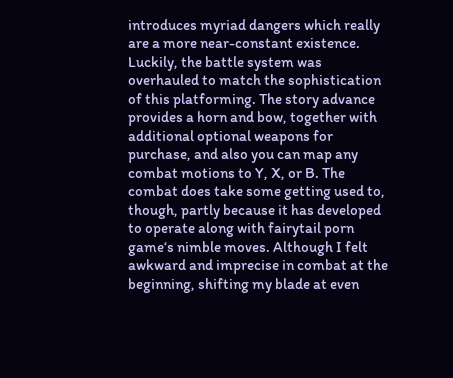introduces myriad dangers which really are a more near-constant existence. Luckily, the battle system was overhauled to match the sophistication of this platforming. The story advance provides a horn and bow, together with additional optional weapons for purchase, and also you can map any combat motions to Y, X, or B. The combat does take some getting used to, though, partly because it has developed to operate along with fairytail porn game‘s nimble moves. Although I felt awkward and imprecise in combat at the beginning, shifting my blade at even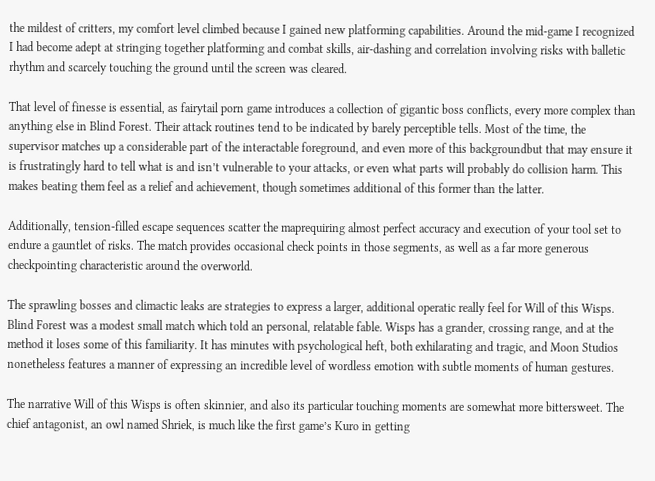the mildest of critters, my comfort level climbed because I gained new platforming capabilities. Around the mid-game I recognized I had become adept at stringing together platforming and combat skills, air-dashing and correlation involving risks with balletic rhythm and scarcely touching the ground until the screen was cleared.

That level of finesse is essential, as fairytail porn game introduces a collection of gigantic boss conflicts, every more complex than anything else in Blind Forest. Their attack routines tend to be indicated by barely perceptible tells. Most of the time, the supervisor matches up a considerable part of the interactable foreground, and even more of this backgroundbut that may ensure it is frustratingly hard to tell what is and isn’t vulnerable to your attacks, or even what parts will probably do collision harm. This makes beating them feel as a relief and achievement, though sometimes additional of this former than the latter.

Additionally, tension-filled escape sequences scatter the maprequiring almost perfect accuracy and execution of your tool set to endure a gauntlet of risks. The match provides occasional check points in those segments, as well as a far more generous checkpointing characteristic around the overworld.

The sprawling bosses and climactic leaks are strategies to express a larger, additional operatic really feel for Will of this Wisps. Blind Forest was a modest small match which told an personal, relatable fable. Wisps has a grander, crossing range, and at the method it loses some of this familiarity. It has minutes with psychological heft, both exhilarating and tragic, and Moon Studios nonetheless features a manner of expressing an incredible level of wordless emotion with subtle moments of human gestures.

The narrative Will of this Wisps is often skinnier, and also its particular touching moments are somewhat more bittersweet. The chief antagonist, an owl named Shriek, is much like the first game’s Kuro in getting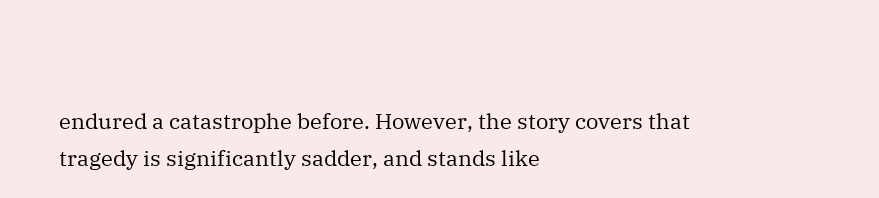endured a catastrophe before. However, the story covers that tragedy is significantly sadder, and stands like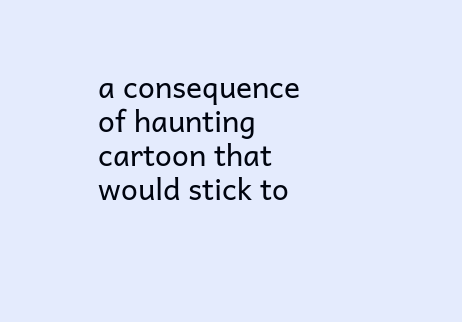a consequence of haunting cartoon that would stick to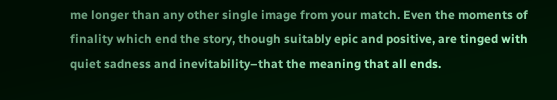me longer than any other single image from your match. Even the moments of finality which end the story, though suitably epic and positive, are tinged with quiet sadness and inevitability–that the meaning that all ends.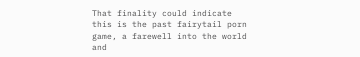That finality could indicate this is the past fairytail porn game, a farewell into the world and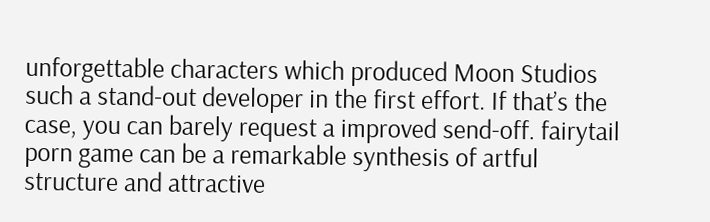unforgettable characters which produced Moon Studios such a stand-out developer in the first effort. If that’s the case, you can barely request a improved send-off. fairytail porn game can be a remarkable synthesis of artful structure and attractive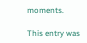moments.

This entry was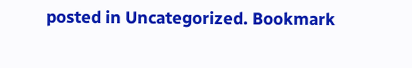posted in Uncategorized. Bookmark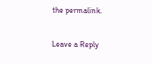the permalink.

Leave a Reply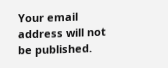Your email address will not be published.